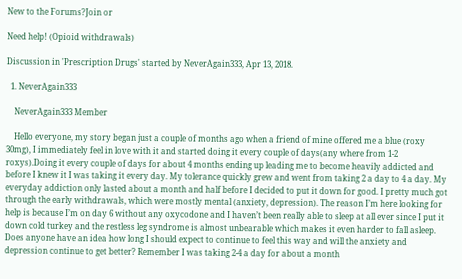New to the Forums?Join or

Need help! (Opioid withdrawals)

Discussion in 'Prescription Drugs' started by NeverAgain333, Apr 13, 2018.

  1. NeverAgain333

    NeverAgain333 Member

    Hello everyone, my story began just a couple of months ago when a friend of mine offered me a blue (roxy 30mg), I immediately feel in love with it and started doing it every couple of days(any where from 1-2 roxys).Doing it every couple of days for about 4 months ending up leading me to become heavily addicted and before I knew it I was taking it every day. My tolerance quickly grew and went from taking 2 a day to 4 a day. My everyday addiction only lasted about a month and half before I decided to put it down for good. I pretty much got through the early withdrawals, which were mostly mental (anxiety, depression). The reason I’m here looking for help is because I’m on day 6 without any oxycodone and I haven’t been really able to sleep at all ever since I put it down cold turkey and the restless leg syndrome is almost unbearable which makes it even harder to fall asleep. Does anyone have an idea how long I should expect to continue to feel this way and will the anxiety and depression continue to get better? Remember I was taking 2-4 a day for about a month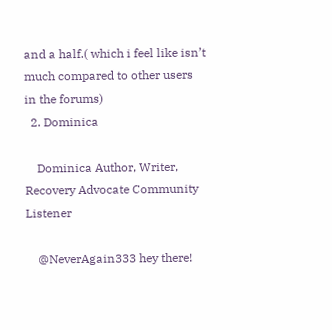and a half.( which i feel like isn’t much compared to other users in the forums)
  2. Dominica

    Dominica Author, Writer, Recovery Advocate Community Listener

    @NeverAgain333 hey there!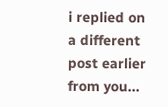i replied on a different post earlier from you...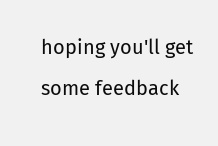hoping you'll get some feedback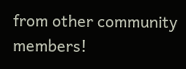from other community members!